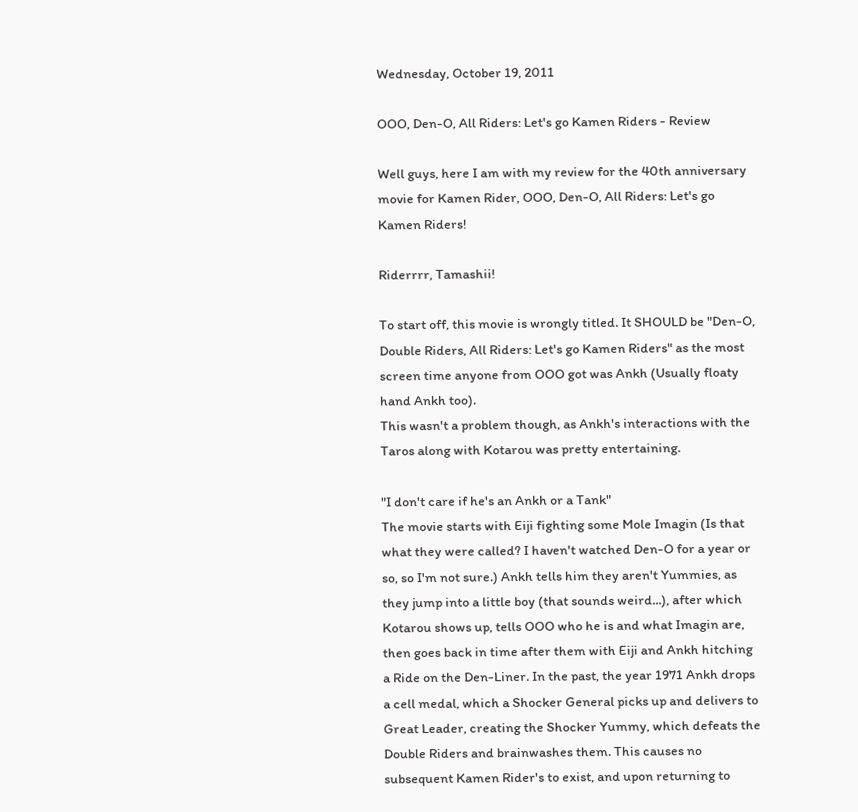Wednesday, October 19, 2011

OOO, Den-O, All Riders: Let's go Kamen Riders - Review

Well guys, here I am with my review for the 40th anniversary movie for Kamen Rider, OOO, Den-O, All Riders: Let's go Kamen Riders!

Riderrrr, Tamashii!

To start off, this movie is wrongly titled. It SHOULD be "Den-O, Double Riders, All Riders: Let's go Kamen Riders" as the most screen time anyone from OOO got was Ankh (Usually floaty hand Ankh too).
This wasn't a problem though, as Ankh's interactions with the Taros along with Kotarou was pretty entertaining.

"I don't care if he's an Ankh or a Tank"
The movie starts with Eiji fighting some Mole Imagin (Is that what they were called? I haven't watched Den-O for a year or so, so I'm not sure.) Ankh tells him they aren't Yummies, as they jump into a little boy (that sounds weird...), after which Kotarou shows up, tells OOO who he is and what Imagin are, then goes back in time after them with Eiji and Ankh hitching a Ride on the Den-Liner. In the past, the year 1971 Ankh drops a cell medal, which a Shocker General picks up and delivers to Great Leader, creating the Shocker Yummy, which defeats the Double Riders and brainwashes them. This causes no subsequent Kamen Rider's to exist, and upon returning to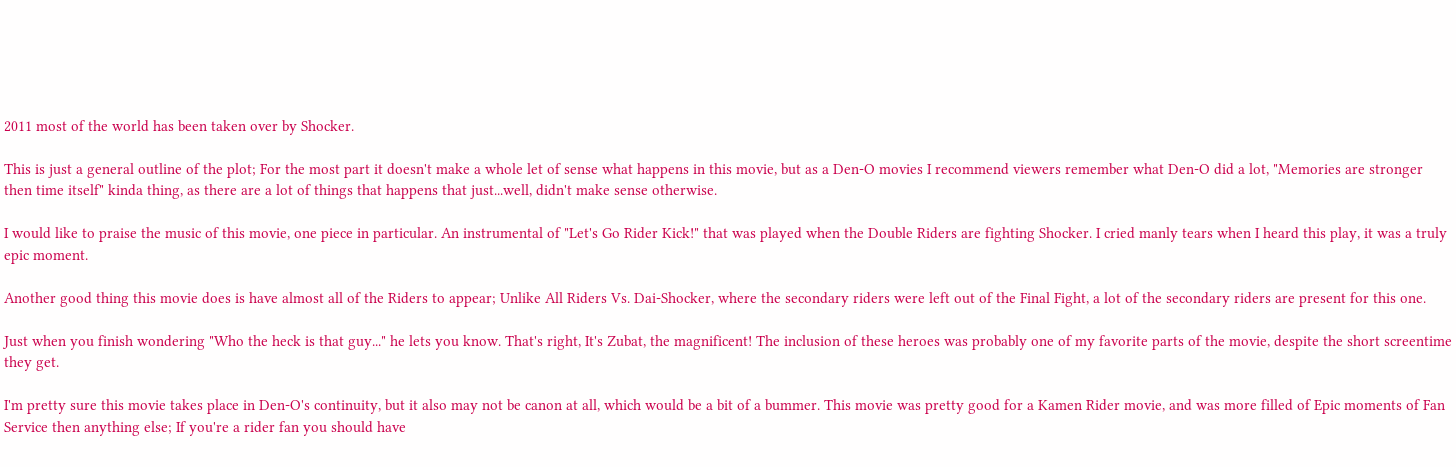2011 most of the world has been taken over by Shocker.

This is just a general outline of the plot; For the most part it doesn't make a whole let of sense what happens in this movie, but as a Den-O movies I recommend viewers remember what Den-O did a lot, "Memories are stronger then time itself" kinda thing, as there are a lot of things that happens that just...well, didn't make sense otherwise.

I would like to praise the music of this movie, one piece in particular. An instrumental of "Let's Go Rider Kick!" that was played when the Double Riders are fighting Shocker. I cried manly tears when I heard this play, it was a truly epic moment.

Another good thing this movie does is have almost all of the Riders to appear; Unlike All Riders Vs. Dai-Shocker, where the secondary riders were left out of the Final Fight, a lot of the secondary riders are present for this one.

Just when you finish wondering "Who the heck is that guy..." he lets you know. That's right, It's Zubat, the magnificent! The inclusion of these heroes was probably one of my favorite parts of the movie, despite the short screentime they get.

I'm pretty sure this movie takes place in Den-O's continuity, but it also may not be canon at all, which would be a bit of a bummer. This movie was pretty good for a Kamen Rider movie, and was more filled of Epic moments of Fan Service then anything else; If you're a rider fan you should have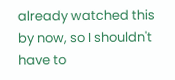already watched this by now, so I shouldn't have to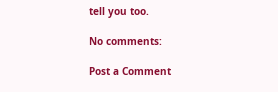tell you too.

No comments:

Post a Comment